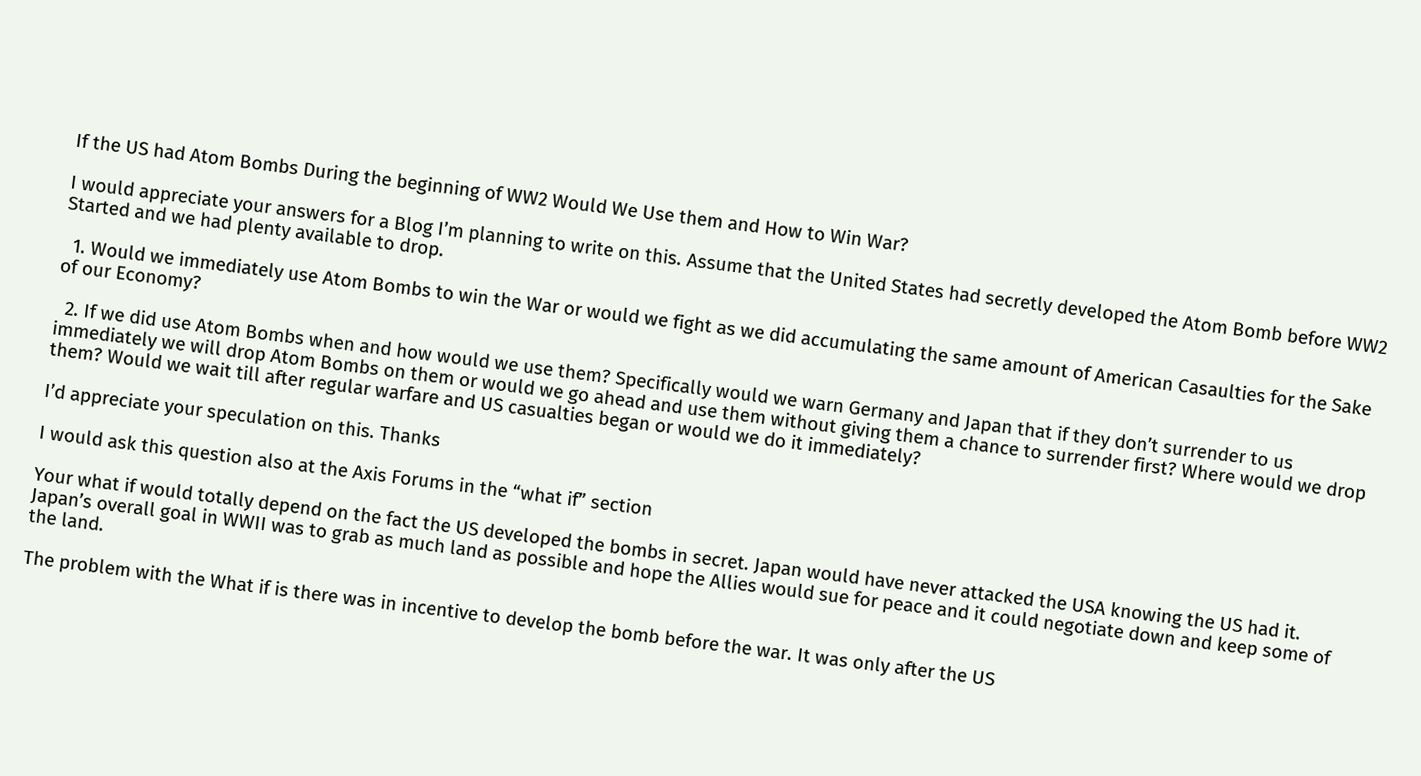If the US had Atom Bombs During the beginning of WW2 Would We Use them and How to Win War?

I would appreciate your answers for a Blog I’m planning to write on this. Assume that the United States had secretly developed the Atom Bomb before WW2 Started and we had plenty available to drop.

  1. Would we immediately use Atom Bombs to win the War or would we fight as we did accumulating the same amount of American Casaulties for the Sake of our Economy?

  2. If we did use Atom Bombs when and how would we use them? Specifically would we warn Germany and Japan that if they don’t surrender to us immediately we will drop Atom Bombs on them or would we go ahead and use them without giving them a chance to surrender first? Where would we drop them? Would we wait till after regular warfare and US casualties began or would we do it immediately?

I’d appreciate your speculation on this. Thanks

I would ask this question also at the Axis Forums in the “what if” section

Your what if would totally depend on the fact the US developed the bombs in secret. Japan would have never attacked the USA knowing the US had it. Japan’s overall goal in WWII was to grab as much land as possible and hope the Allies would sue for peace and it could negotiate down and keep some of the land.

The problem with the What if is there was in incentive to develop the bomb before the war. It was only after the US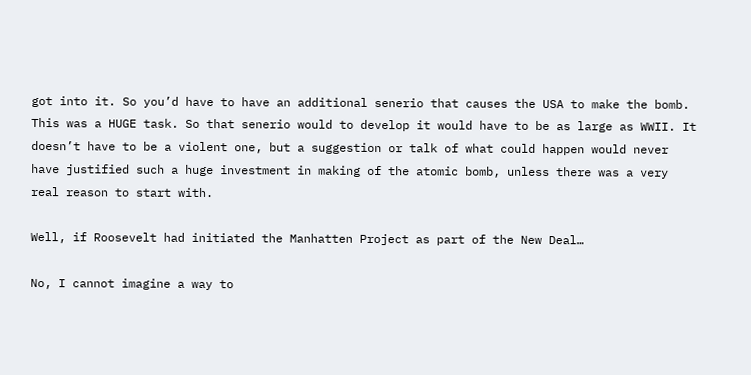got into it. So you’d have to have an additional senerio that causes the USA to make the bomb. This was a HUGE task. So that senerio would to develop it would have to be as large as WWII. It doesn’t have to be a violent one, but a suggestion or talk of what could happen would never have justified such a huge investment in making of the atomic bomb, unless there was a very real reason to start with.

Well, if Roosevelt had initiated the Manhatten Project as part of the New Deal…

No, I cannot imagine a way to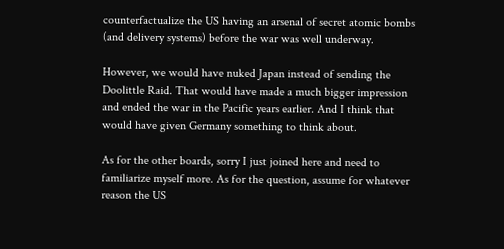counterfactualize the US having an arsenal of secret atomic bombs (and delivery systems) before the war was well underway.

However, we would have nuked Japan instead of sending the Doolittle Raid. That would have made a much bigger impression and ended the war in the Pacific years earlier. And I think that would have given Germany something to think about.

As for the other boards, sorry I just joined here and need to familiarize myself more. As for the question, assume for whatever reason the US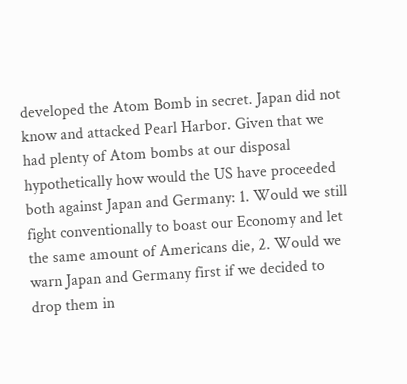developed the Atom Bomb in secret. Japan did not know and attacked Pearl Harbor. Given that we had plenty of Atom bombs at our disposal hypothetically how would the US have proceeded both against Japan and Germany: 1. Would we still fight conventionally to boast our Economy and let the same amount of Americans die, 2. Would we warn Japan and Germany first if we decided to drop them in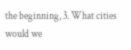the beginning, 3. What cities would we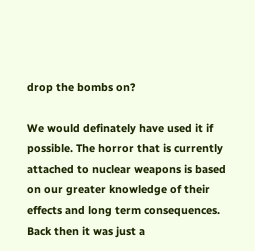drop the bombs on?

We would definately have used it if possible. The horror that is currently attached to nuclear weapons is based on our greater knowledge of their effects and long term consequences. Back then it was just a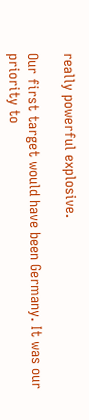really powerful explosive.

Our first target would have been Germany. It was our priority to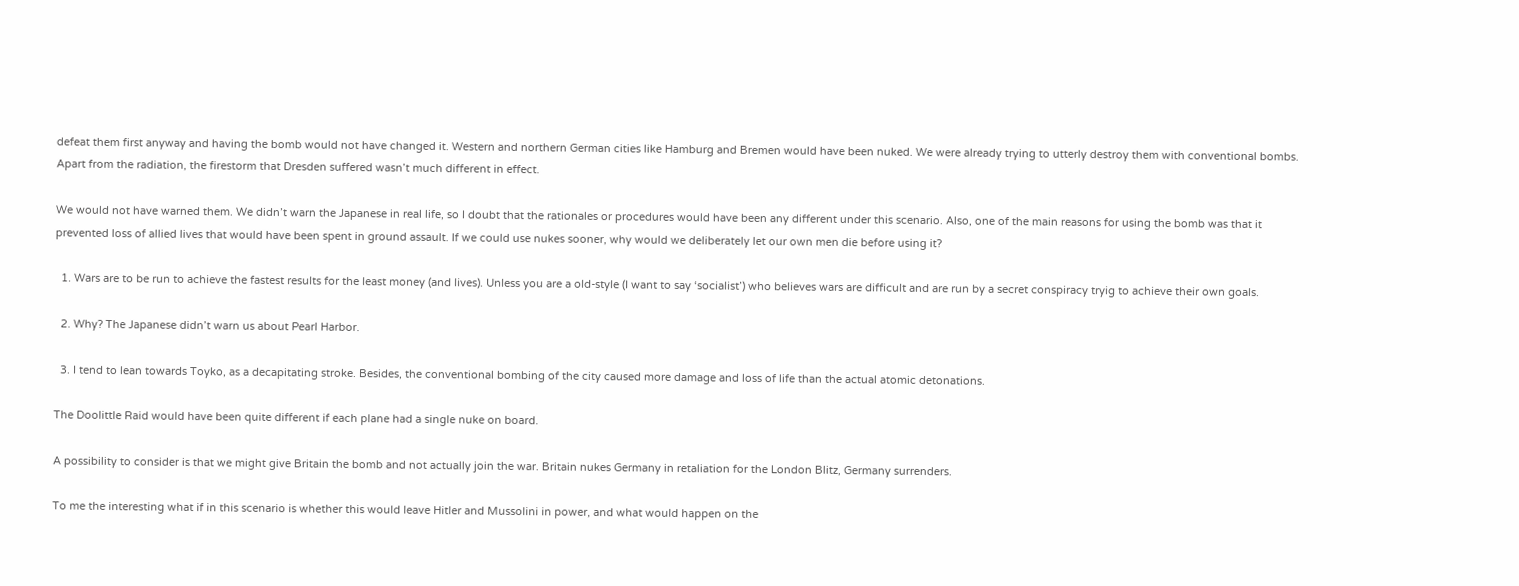defeat them first anyway and having the bomb would not have changed it. Western and northern German cities like Hamburg and Bremen would have been nuked. We were already trying to utterly destroy them with conventional bombs. Apart from the radiation, the firestorm that Dresden suffered wasn’t much different in effect.

We would not have warned them. We didn’t warn the Japanese in real life, so I doubt that the rationales or procedures would have been any different under this scenario. Also, one of the main reasons for using the bomb was that it prevented loss of allied lives that would have been spent in ground assault. If we could use nukes sooner, why would we deliberately let our own men die before using it?

  1. Wars are to be run to achieve the fastest results for the least money (and lives). Unless you are a old-style (I want to say ‘socialist’) who believes wars are difficult and are run by a secret conspiracy tryig to achieve their own goals.

  2. Why? The Japanese didn’t warn us about Pearl Harbor.

  3. I tend to lean towards Toyko, as a decapitating stroke. Besides, the conventional bombing of the city caused more damage and loss of life than the actual atomic detonations.

The Doolittle Raid would have been quite different if each plane had a single nuke on board.

A possibility to consider is that we might give Britain the bomb and not actually join the war. Britain nukes Germany in retaliation for the London Blitz, Germany surrenders.

To me the interesting what if in this scenario is whether this would leave Hitler and Mussolini in power, and what would happen on the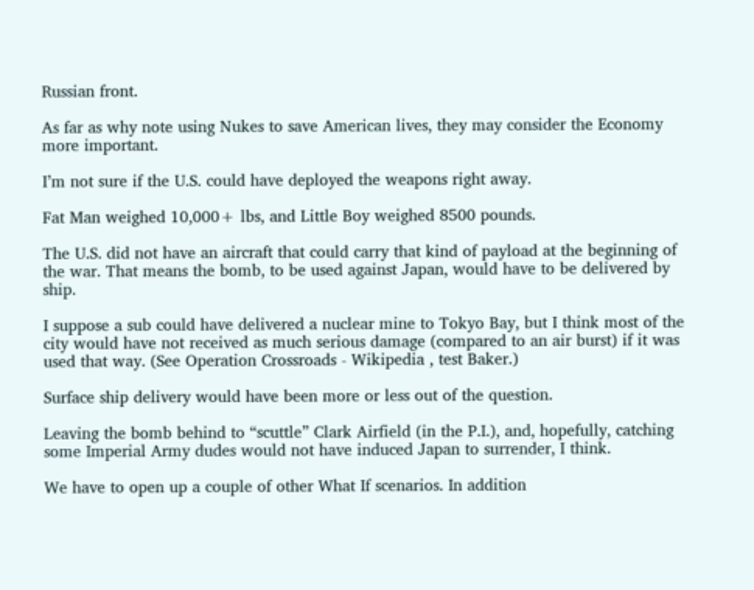Russian front.

As far as why note using Nukes to save American lives, they may consider the Economy more important.

I’m not sure if the U.S. could have deployed the weapons right away.

Fat Man weighed 10,000+ lbs, and Little Boy weighed 8500 pounds.

The U.S. did not have an aircraft that could carry that kind of payload at the beginning of the war. That means the bomb, to be used against Japan, would have to be delivered by ship.

I suppose a sub could have delivered a nuclear mine to Tokyo Bay, but I think most of the city would have not received as much serious damage (compared to an air burst) if it was used that way. (See Operation Crossroads - Wikipedia , test Baker.)

Surface ship delivery would have been more or less out of the question.

Leaving the bomb behind to “scuttle” Clark Airfield (in the P.I.), and, hopefully, catching some Imperial Army dudes would not have induced Japan to surrender, I think.

We have to open up a couple of other What If scenarios. In addition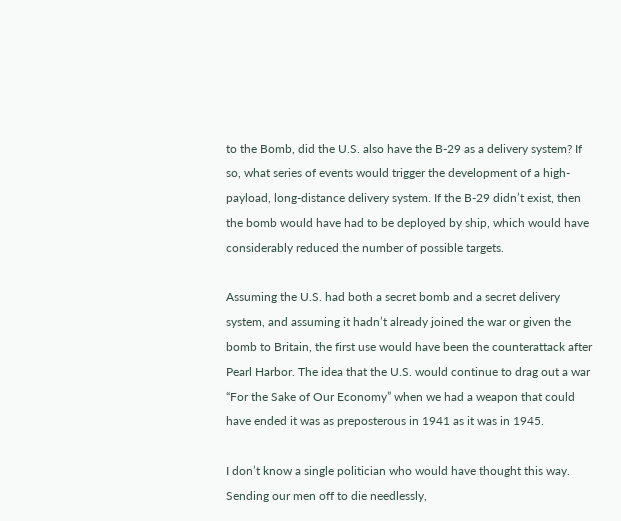to the Bomb, did the U.S. also have the B-29 as a delivery system? If so, what series of events would trigger the development of a high-payload, long-distance delivery system. If the B-29 didn’t exist, then the bomb would have had to be deployed by ship, which would have considerably reduced the number of possible targets.

Assuming the U.S. had both a secret bomb and a secret delivery system, and assuming it hadn’t already joined the war or given the bomb to Britain, the first use would have been the counterattack after Pearl Harbor. The idea that the U.S. would continue to drag out a war “For the Sake of Our Economy” when we had a weapon that could have ended it was as preposterous in 1941 as it was in 1945.

I don’t know a single politician who would have thought this way. Sending our men off to die needlessly,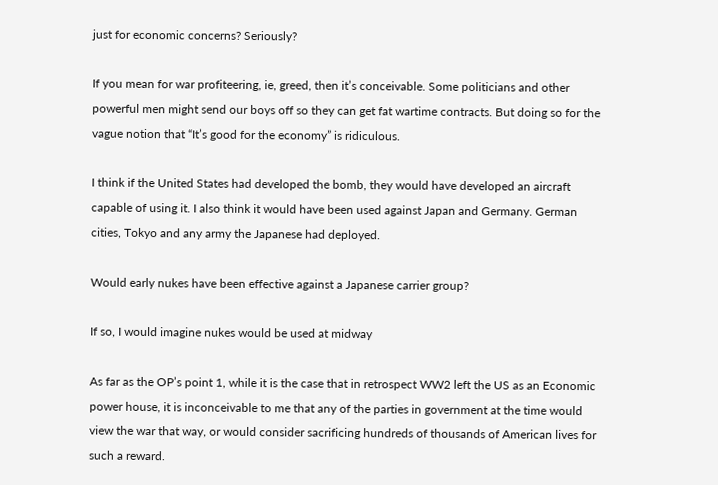just for economic concerns? Seriously?

If you mean for war profiteering, ie, greed, then it’s conceivable. Some politicians and other powerful men might send our boys off so they can get fat wartime contracts. But doing so for the vague notion that “It’s good for the economy” is ridiculous.

I think if the United States had developed the bomb, they would have developed an aircraft capable of using it. I also think it would have been used against Japan and Germany. German cities, Tokyo and any army the Japanese had deployed.

Would early nukes have been effective against a Japanese carrier group?

If so, I would imagine nukes would be used at midway

As far as the OP’s point 1, while it is the case that in retrospect WW2 left the US as an Economic power house, it is inconceivable to me that any of the parties in government at the time would view the war that way, or would consider sacrificing hundreds of thousands of American lives for such a reward.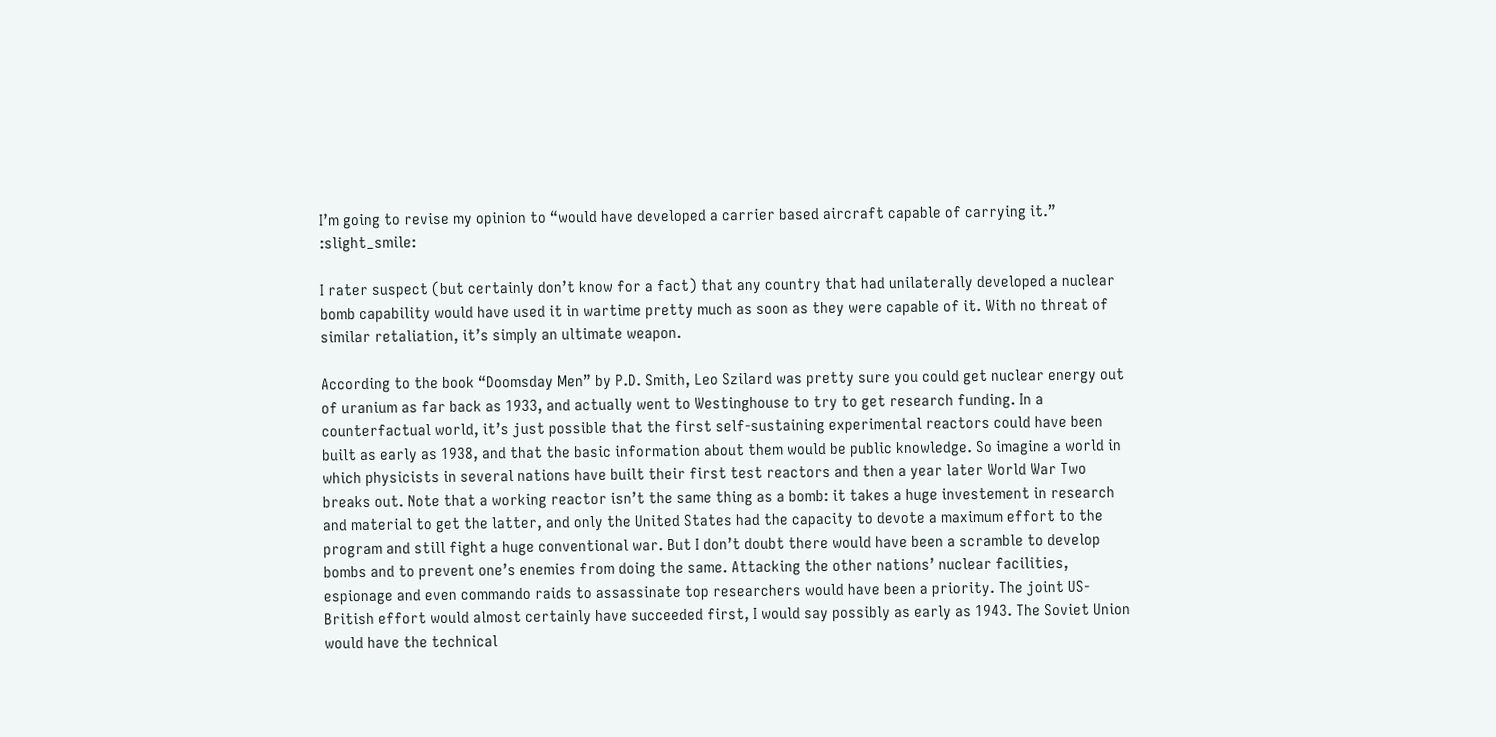I’m going to revise my opinion to “would have developed a carrier based aircraft capable of carrying it.” :slight_smile:

I rater suspect (but certainly don’t know for a fact) that any country that had unilaterally developed a nuclear bomb capability would have used it in wartime pretty much as soon as they were capable of it. With no threat of similar retaliation, it’s simply an ultimate weapon.

According to the book “Doomsday Men” by P.D. Smith, Leo Szilard was pretty sure you could get nuclear energy out of uranium as far back as 1933, and actually went to Westinghouse to try to get research funding. In a counterfactual world, it’s just possible that the first self-sustaining experimental reactors could have been built as early as 1938, and that the basic information about them would be public knowledge. So imagine a world in which physicists in several nations have built their first test reactors and then a year later World War Two breaks out. Note that a working reactor isn’t the same thing as a bomb: it takes a huge investement in research and material to get the latter, and only the United States had the capacity to devote a maximum effort to the program and still fight a huge conventional war. But I don’t doubt there would have been a scramble to develop bombs and to prevent one’s enemies from doing the same. Attacking the other nations’ nuclear facilities, espionage and even commando raids to assassinate top researchers would have been a priority. The joint US-British effort would almost certainly have succeeded first, I would say possibly as early as 1943. The Soviet Union would have the technical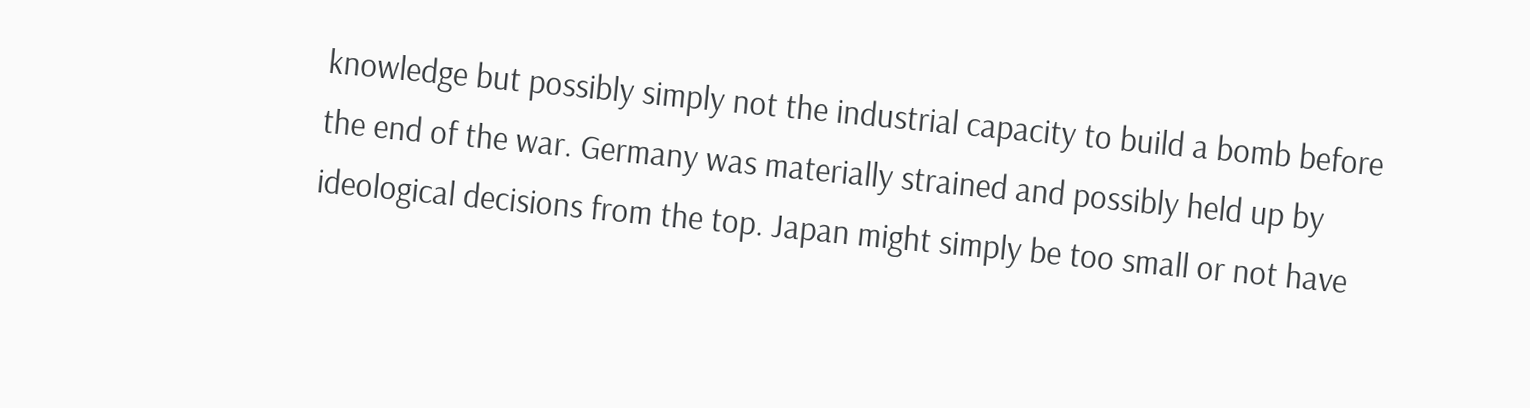knowledge but possibly simply not the industrial capacity to build a bomb before the end of the war. Germany was materially strained and possibly held up by ideological decisions from the top. Japan might simply be too small or not have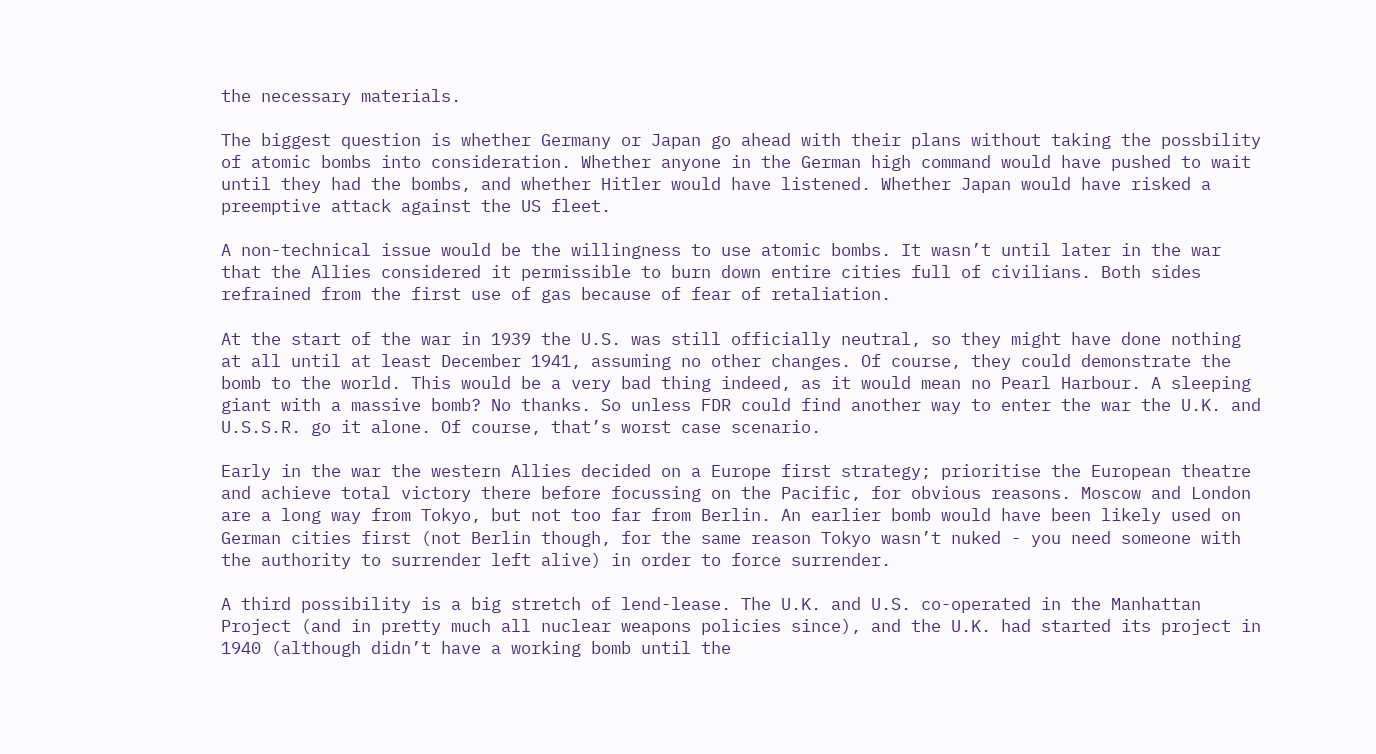the necessary materials.

The biggest question is whether Germany or Japan go ahead with their plans without taking the possbility of atomic bombs into consideration. Whether anyone in the German high command would have pushed to wait until they had the bombs, and whether Hitler would have listened. Whether Japan would have risked a preemptive attack against the US fleet.

A non-technical issue would be the willingness to use atomic bombs. It wasn’t until later in the war that the Allies considered it permissible to burn down entire cities full of civilians. Both sides refrained from the first use of gas because of fear of retaliation.

At the start of the war in 1939 the U.S. was still officially neutral, so they might have done nothing at all until at least December 1941, assuming no other changes. Of course, they could demonstrate the bomb to the world. This would be a very bad thing indeed, as it would mean no Pearl Harbour. A sleeping giant with a massive bomb? No thanks. So unless FDR could find another way to enter the war the U.K. and U.S.S.R. go it alone. Of course, that’s worst case scenario.

Early in the war the western Allies decided on a Europe first strategy; prioritise the European theatre and achieve total victory there before focussing on the Pacific, for obvious reasons. Moscow and London are a long way from Tokyo, but not too far from Berlin. An earlier bomb would have been likely used on German cities first (not Berlin though, for the same reason Tokyo wasn’t nuked - you need someone with the authority to surrender left alive) in order to force surrender.

A third possibility is a big stretch of lend-lease. The U.K. and U.S. co-operated in the Manhattan Project (and in pretty much all nuclear weapons policies since), and the U.K. had started its project in 1940 (although didn’t have a working bomb until the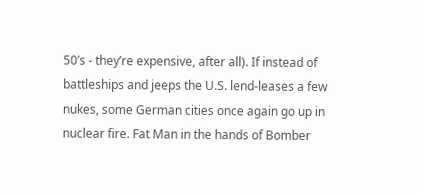50’s - they’re expensive, after all). If instead of battleships and jeeps the U.S. lend-leases a few nukes, some German cities once again go up in nuclear fire. Fat Man in the hands of Bomber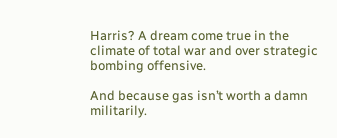Harris? A dream come true in the climate of total war and over strategic bombing offensive.

And because gas isn’t worth a damn militarily.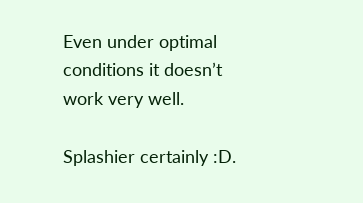Even under optimal conditions it doesn’t work very well.

Splashier certainly :D.